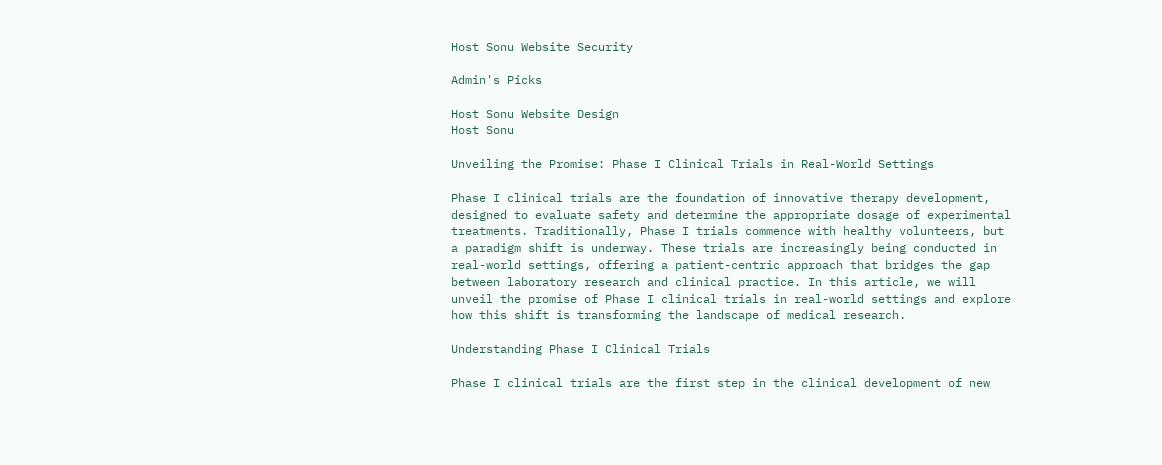Host Sonu Website Security

Admin's Picks

Host Sonu Website Design
Host Sonu

Unveiling the Promise: Phase I Clinical Trials in Real-World Settings

Phase I clinical trials are the foundation of innovative therapy development, designed to evaluate safety and determine the appropriate dosage of experimental treatments. Traditionally, Phase I trials commence with healthy volunteers, but a paradigm shift is underway. These trials are increasingly being conducted in real-world settings, offering a patient-centric approach that bridges the gap between laboratory research and clinical practice. In this article, we will unveil the promise of Phase I clinical trials in real-world settings and explore how this shift is transforming the landscape of medical research.

Understanding Phase I Clinical Trials

Phase I clinical trials are the first step in the clinical development of new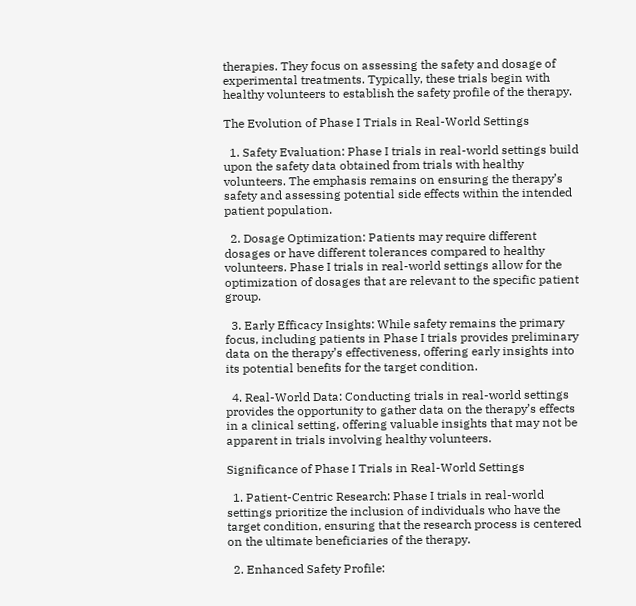therapies. They focus on assessing the safety and dosage of experimental treatments. Typically, these trials begin with healthy volunteers to establish the safety profile of the therapy.

The Evolution of Phase I Trials in Real-World Settings

  1. Safety Evaluation: Phase I trials in real-world settings build upon the safety data obtained from trials with healthy volunteers. The emphasis remains on ensuring the therapy’s safety and assessing potential side effects within the intended patient population.

  2. Dosage Optimization: Patients may require different dosages or have different tolerances compared to healthy volunteers. Phase I trials in real-world settings allow for the optimization of dosages that are relevant to the specific patient group.

  3. Early Efficacy Insights: While safety remains the primary focus, including patients in Phase I trials provides preliminary data on the therapy’s effectiveness, offering early insights into its potential benefits for the target condition.

  4. Real-World Data: Conducting trials in real-world settings provides the opportunity to gather data on the therapy’s effects in a clinical setting, offering valuable insights that may not be apparent in trials involving healthy volunteers.

Significance of Phase I Trials in Real-World Settings

  1. Patient-Centric Research: Phase I trials in real-world settings prioritize the inclusion of individuals who have the target condition, ensuring that the research process is centered on the ultimate beneficiaries of the therapy.

  2. Enhanced Safety Profile: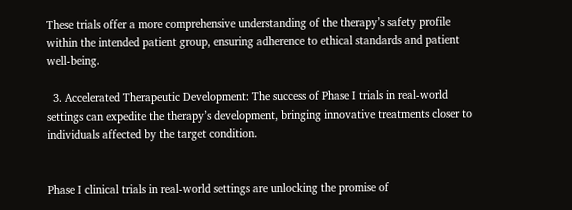These trials offer a more comprehensive understanding of the therapy’s safety profile within the intended patient group, ensuring adherence to ethical standards and patient well-being.

  3. Accelerated Therapeutic Development: The success of Phase I trials in real-world settings can expedite the therapy’s development, bringing innovative treatments closer to individuals affected by the target condition.


Phase I clinical trials in real-world settings are unlocking the promise of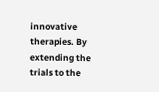innovative therapies. By extending the trials to the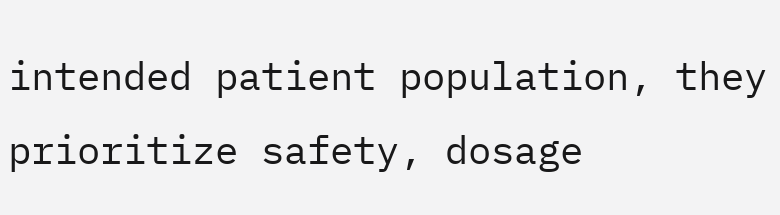intended patient population, they prioritize safety, dosage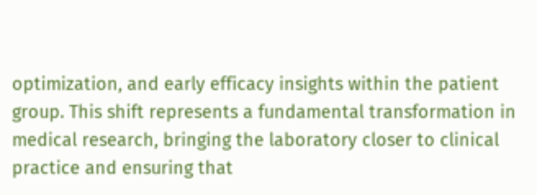optimization, and early efficacy insights within the patient group. This shift represents a fundamental transformation in medical research, bringing the laboratory closer to clinical practice and ensuring that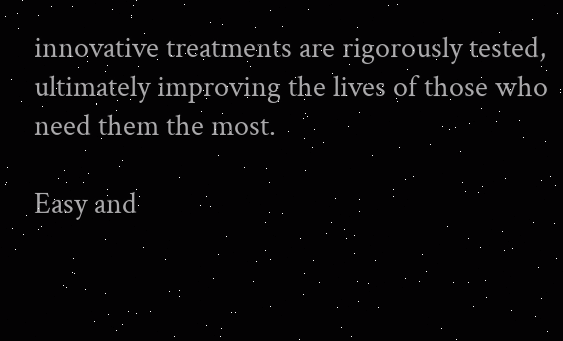innovative treatments are rigorously tested, ultimately improving the lives of those who need them the most.

Easy and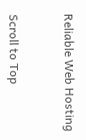Reliable Web Hosting


Scroll to Top